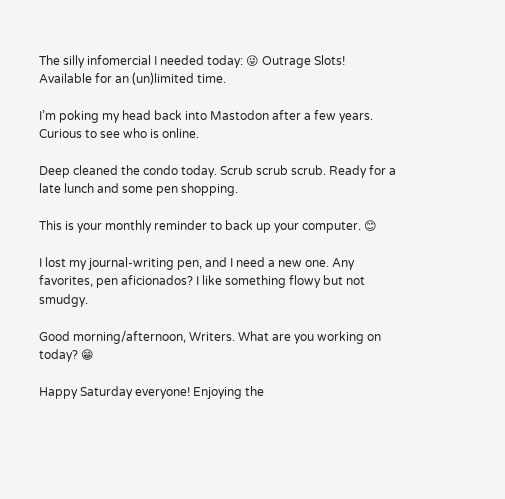The silly infomercial I needed today: 😜 Outrage Slots! Available for an (un)limited time.

I’m poking my head back into Mastodon after a few years. Curious to see who is online.

Deep cleaned the condo today. Scrub scrub scrub. Ready for a late lunch and some pen shopping.

This is your monthly reminder to back up your computer. 😊

I lost my journal-writing pen, and I need a new one. Any favorites, pen aficionados? I like something flowy but not smudgy.

Good morning/afternoon, Writers. What are you working on today? 😁

Happy Saturday everyone! Enjoying the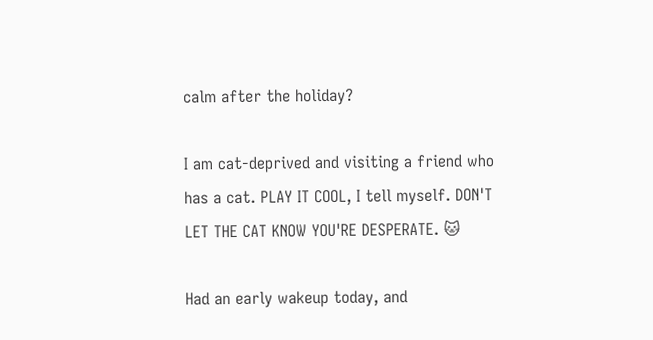calm after the holiday?

I am cat-deprived and visiting a friend who has a cat. PLAY IT COOL, I tell myself. DON'T LET THE CAT KNOW YOU'RE DESPERATE. 🐱

Had an early wakeup today, and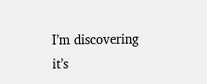I’m discovering it’s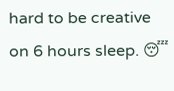hard to be creative on 6 hours sleep. 😴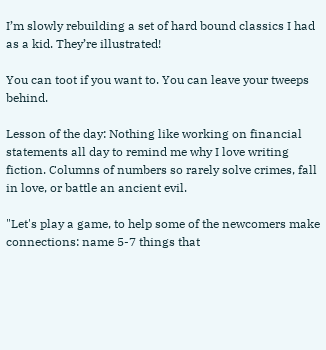I’m slowly rebuilding a set of hard bound classics I had as a kid. They’re illustrated!

You can toot if you want to. You can leave your tweeps behind.

Lesson of the day: Nothing like working on financial statements all day to remind me why I love writing fiction. Columns of numbers so rarely solve crimes, fall in love, or battle an ancient evil.

"Let's play a game, to help some of the newcomers make connections: name 5-7 things that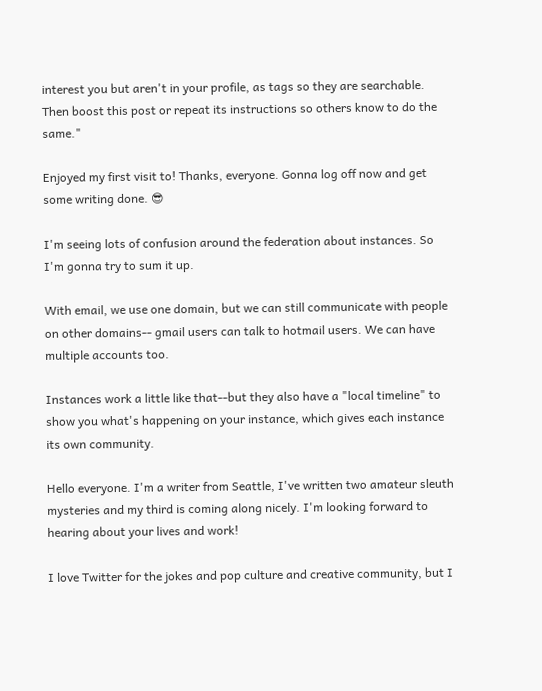interest you but aren't in your profile, as tags so they are searchable. Then boost this post or repeat its instructions so others know to do the same."

Enjoyed my first visit to! Thanks, everyone. Gonna log off now and get some writing done. 😎

I'm seeing lots of confusion around the federation about instances. So I'm gonna try to sum it up.

With email, we use one domain, but we can still communicate with people on other domains-- gmail users can talk to hotmail users. We can have multiple accounts too.

Instances work a little like that--but they also have a "local timeline" to show you what's happening on your instance, which gives each instance its own community.

Hello everyone. I'm a writer from Seattle, I've written two amateur sleuth mysteries and my third is coming along nicely. I'm looking forward to hearing about your lives and work!

I love Twitter for the jokes and pop culture and creative community, but I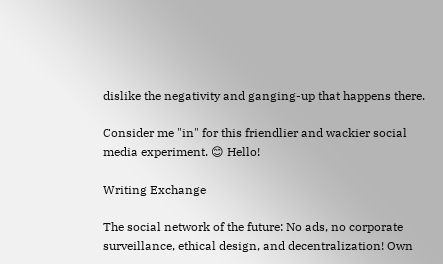dislike the negativity and ganging-up that happens there.

Consider me "in" for this friendlier and wackier social media experiment. 😊 Hello!

Writing Exchange

The social network of the future: No ads, no corporate surveillance, ethical design, and decentralization! Own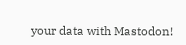your data with Mastodon!